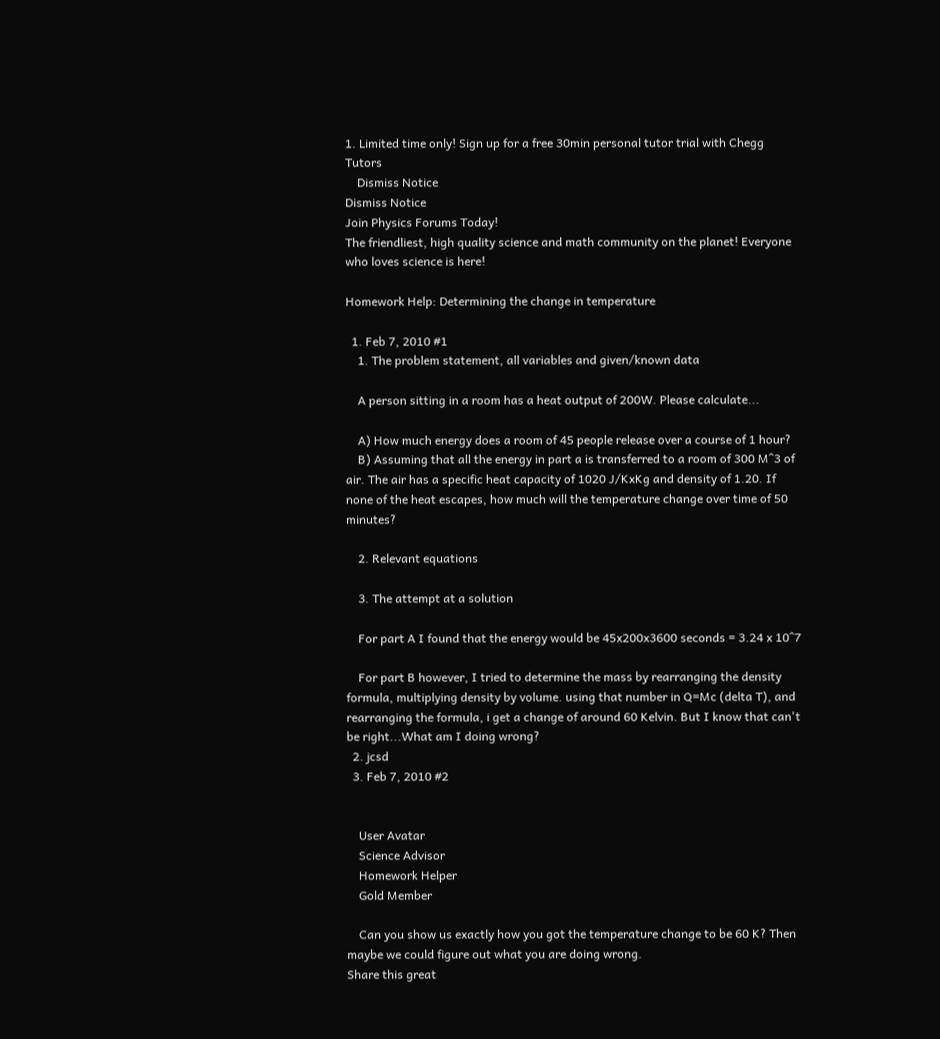1. Limited time only! Sign up for a free 30min personal tutor trial with Chegg Tutors
    Dismiss Notice
Dismiss Notice
Join Physics Forums Today!
The friendliest, high quality science and math community on the planet! Everyone who loves science is here!

Homework Help: Determining the change in temperature

  1. Feb 7, 2010 #1
    1. The problem statement, all variables and given/known data

    A person sitting in a room has a heat output of 200W. Please calculate...

    A) How much energy does a room of 45 people release over a course of 1 hour?
    B) Assuming that all the energy in part a is transferred to a room of 300 M^3 of air. The air has a specific heat capacity of 1020 J/KxKg and density of 1.20. If none of the heat escapes, how much will the temperature change over time of 50 minutes?

    2. Relevant equations

    3. The attempt at a solution

    For part A I found that the energy would be 45x200x3600 seconds = 3.24 x 10^7

    For part B however, I tried to determine the mass by rearranging the density formula, multiplying density by volume. using that number in Q=Mc (delta T), and rearranging the formula, i get a change of around 60 Kelvin. But I know that can't be right...What am I doing wrong?
  2. jcsd
  3. Feb 7, 2010 #2


    User Avatar
    Science Advisor
    Homework Helper
    Gold Member

    Can you show us exactly how you got the temperature change to be 60 K? Then maybe we could figure out what you are doing wrong.
Share this great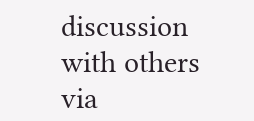discussion with others via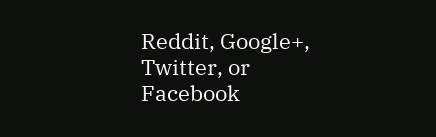Reddit, Google+, Twitter, or Facebook